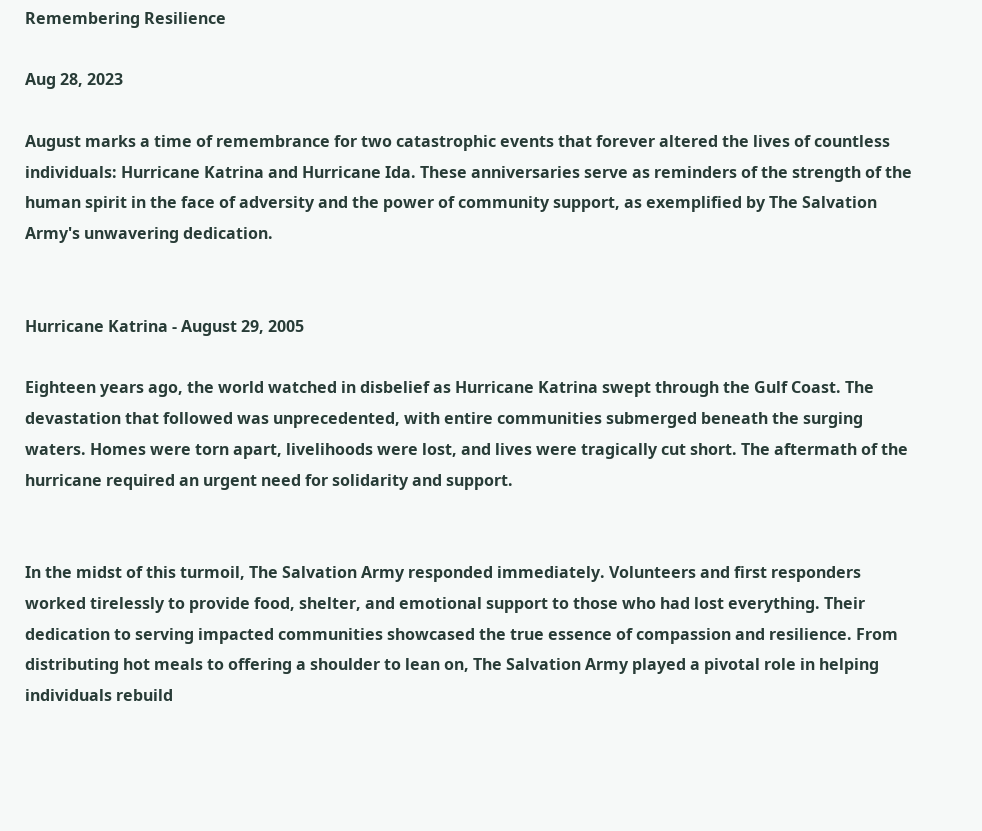Remembering Resilience

Aug 28, 2023

August marks a time of remembrance for two catastrophic events that forever altered the lives of countless individuals: Hurricane Katrina and Hurricane Ida. These anniversaries serve as reminders of the strength of the human spirit in the face of adversity and the power of community support, as exemplified by The Salvation Army's unwavering dedication.


Hurricane Katrina - August 29, 2005

Eighteen years ago, the world watched in disbelief as Hurricane Katrina swept through the Gulf Coast. The devastation that followed was unprecedented, with entire communities submerged beneath the surging waters. Homes were torn apart, livelihoods were lost, and lives were tragically cut short. The aftermath of the hurricane required an urgent need for solidarity and support.


In the midst of this turmoil, The Salvation Army responded immediately. Volunteers and first responders worked tirelessly to provide food, shelter, and emotional support to those who had lost everything. Their dedication to serving impacted communities showcased the true essence of compassion and resilience. From distributing hot meals to offering a shoulder to lean on, The Salvation Army played a pivotal role in helping individuals rebuild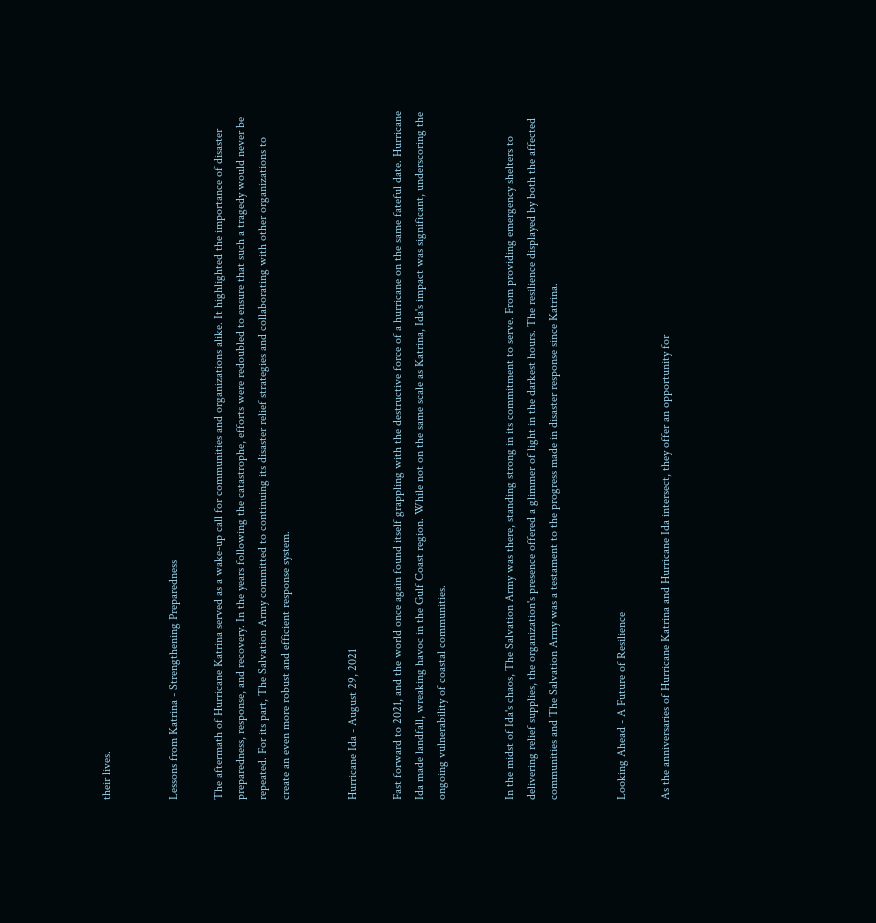their lives.


Lessons from Katrina - Strengthening Preparedness

The aftermath of Hurricane Katrina served as a wake-up call for communities and organizations alike. It highlighted the importance of disaster preparedness, response, and recovery. In the years following the catastrophe, efforts were redoubled to ensure that such a tragedy would never be repeated. For its part, The Salvation Army committed to continuing its disaster relief strategies and collaborating with other organizations to create an even more robust and efficient response system.


Hurricane Ida - August 29, 2021

Fast forward to 2021, and the world once again found itself grappling with the destructive force of a hurricane on the same fateful date. Hurricane Ida made landfall, wreaking havoc in the Gulf Coast region. While not on the same scale as Katrina, Ida's impact was significant, underscoring the ongoing vulnerability of coastal communities.


In the midst of Ida's chaos, The Salvation Army was there, standing strong in its commitment to serve. From providing emergency shelters to delivering relief supplies, the organization's presence offered a glimmer of light in the darkest hours. The resilience displayed by both the affected communities and The Salvation Army was a testament to the progress made in disaster response since Katrina.


Looking Ahead - A Future of Resilience

As the anniversaries of Hurricane Katrina and Hurricane Ida intersect, they offer an opportunity for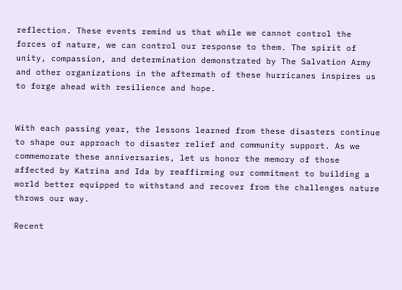reflection. These events remind us that while we cannot control the forces of nature, we can control our response to them. The spirit of unity, compassion, and determination demonstrated by The Salvation Army and other organizations in the aftermath of these hurricanes inspires us to forge ahead with resilience and hope.


With each passing year, the lessons learned from these disasters continue to shape our approach to disaster relief and community support. As we commemorate these anniversaries, let us honor the memory of those affected by Katrina and Ida by reaffirming our commitment to building a world better equipped to withstand and recover from the challenges nature throws our way.

Recent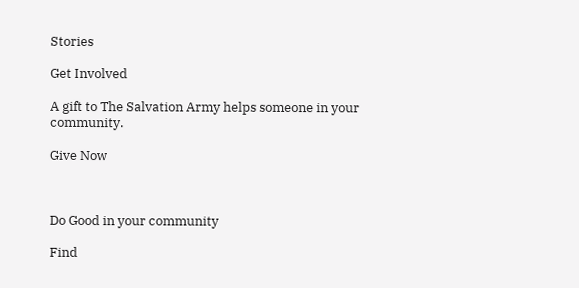Stories

Get Involved

A gift to The Salvation Army helps someone in your community.

Give Now



Do Good in your community

Find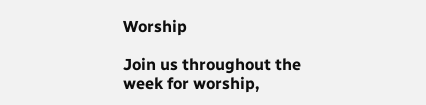Worship

Join us throughout the week for worship,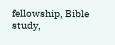fellowship, Bible study,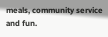meals, community service and fun.